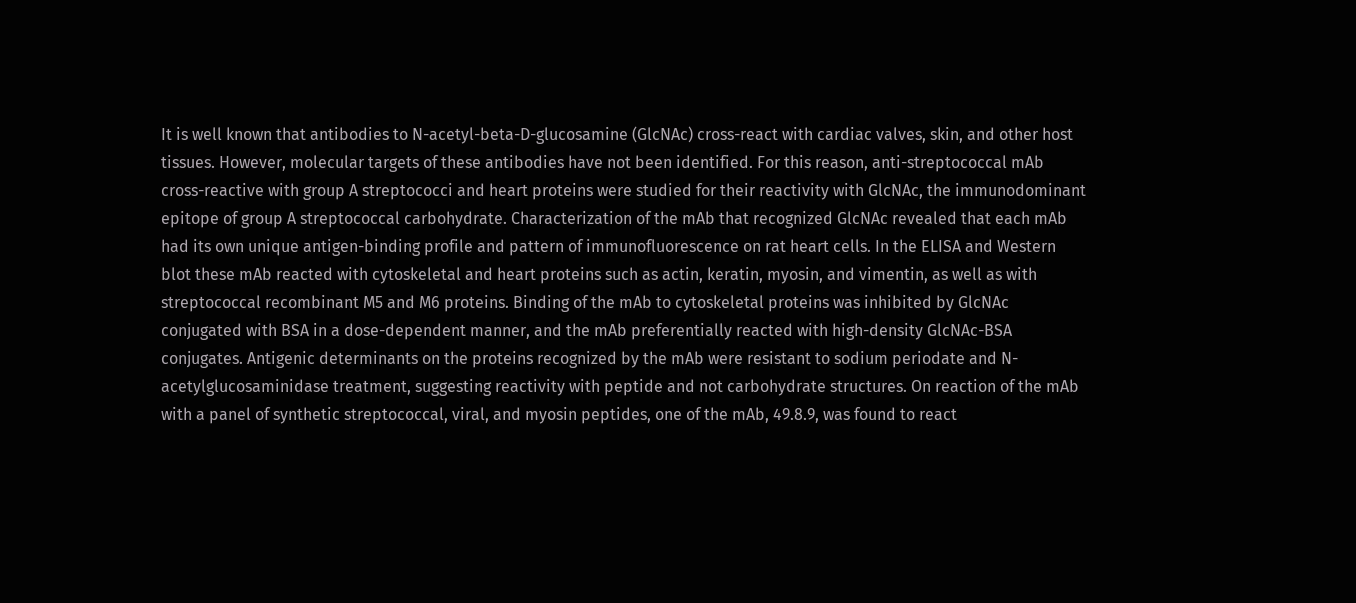It is well known that antibodies to N-acetyl-beta-D-glucosamine (GlcNAc) cross-react with cardiac valves, skin, and other host tissues. However, molecular targets of these antibodies have not been identified. For this reason, anti-streptococcal mAb cross-reactive with group A streptococci and heart proteins were studied for their reactivity with GlcNAc, the immunodominant epitope of group A streptococcal carbohydrate. Characterization of the mAb that recognized GlcNAc revealed that each mAb had its own unique antigen-binding profile and pattern of immunofluorescence on rat heart cells. In the ELISA and Western blot these mAb reacted with cytoskeletal and heart proteins such as actin, keratin, myosin, and vimentin, as well as with streptococcal recombinant M5 and M6 proteins. Binding of the mAb to cytoskeletal proteins was inhibited by GlcNAc conjugated with BSA in a dose-dependent manner, and the mAb preferentially reacted with high-density GlcNAc-BSA conjugates. Antigenic determinants on the proteins recognized by the mAb were resistant to sodium periodate and N-acetylglucosaminidase treatment, suggesting reactivity with peptide and not carbohydrate structures. On reaction of the mAb with a panel of synthetic streptococcal, viral, and myosin peptides, one of the mAb, 49.8.9, was found to react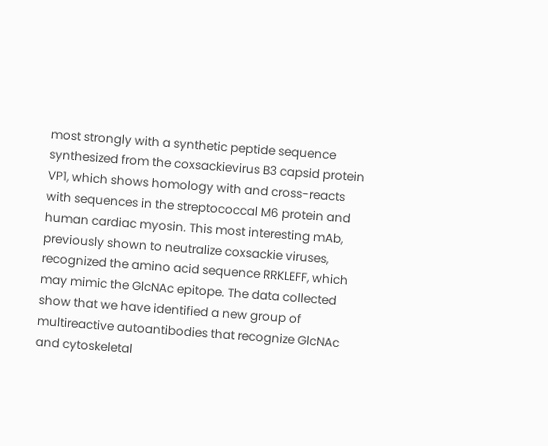most strongly with a synthetic peptide sequence synthesized from the coxsackievirus B3 capsid protein VP1, which shows homology with and cross-reacts with sequences in the streptococcal M6 protein and human cardiac myosin. This most interesting mAb, previously shown to neutralize coxsackie viruses, recognized the amino acid sequence RRKLEFF, which may mimic the GlcNAc epitope. The data collected show that we have identified a new group of multireactive autoantibodies that recognize GlcNAc and cytoskeletal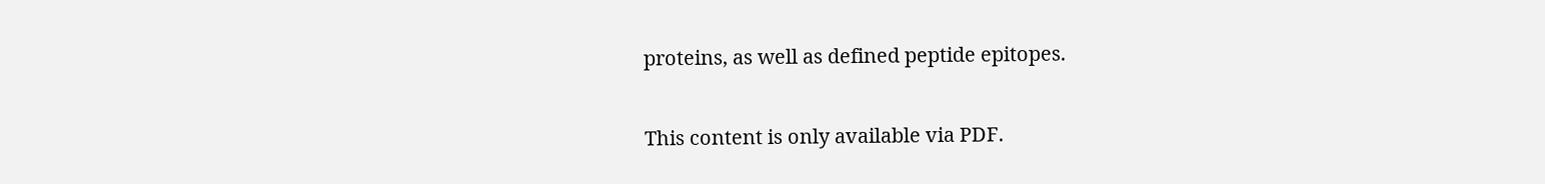proteins, as well as defined peptide epitopes.

This content is only available via PDF.